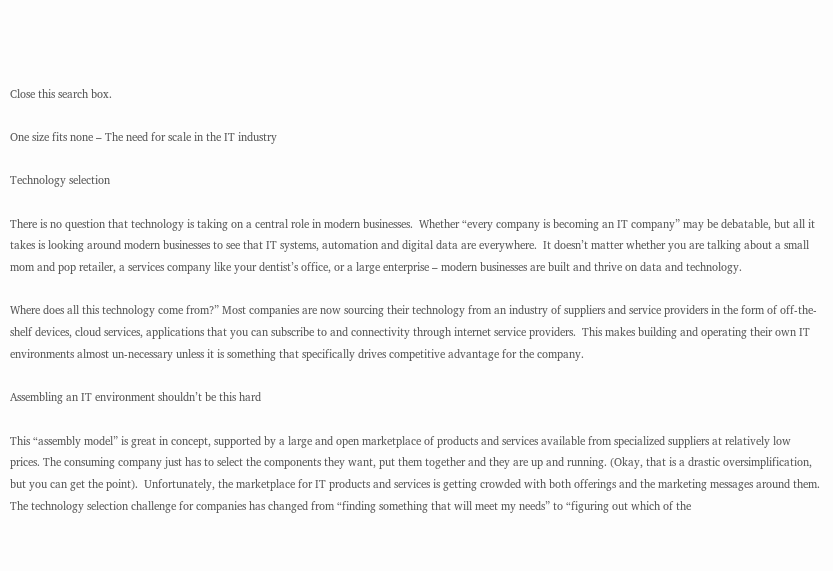Close this search box.

One size fits none – The need for scale in the IT industry

Technology selection

There is no question that technology is taking on a central role in modern businesses.  Whether “every company is becoming an IT company” may be debatable, but all it takes is looking around modern businesses to see that IT systems, automation and digital data are everywhere.  It doesn’t matter whether you are talking about a small mom and pop retailer, a services company like your dentist’s office, or a large enterprise – modern businesses are built and thrive on data and technology.

Where does all this technology come from?” Most companies are now sourcing their technology from an industry of suppliers and service providers in the form of off-the-shelf devices, cloud services, applications that you can subscribe to and connectivity through internet service providers.  This makes building and operating their own IT environments almost un-necessary unless it is something that specifically drives competitive advantage for the company.

Assembling an IT environment shouldn’t be this hard

This “assembly model” is great in concept, supported by a large and open marketplace of products and services available from specialized suppliers at relatively low prices. The consuming company just has to select the components they want, put them together and they are up and running. (Okay, that is a drastic oversimplification, but you can get the point).  Unfortunately, the marketplace for IT products and services is getting crowded with both offerings and the marketing messages around them. The technology selection challenge for companies has changed from “finding something that will meet my needs” to “figuring out which of the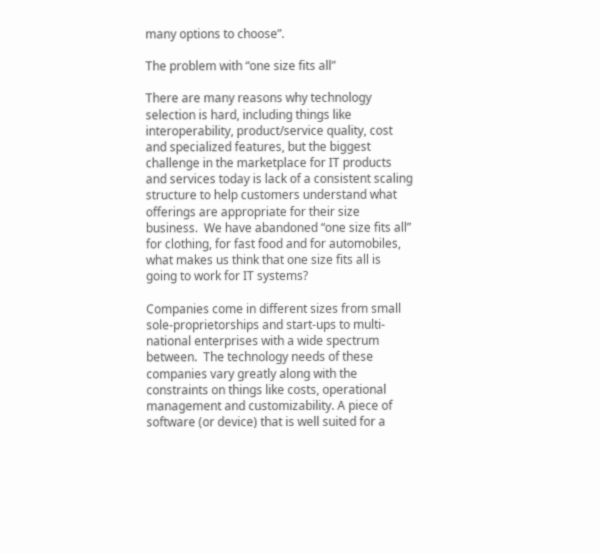many options to choose”.

The problem with “one size fits all”

There are many reasons why technology selection is hard, including things like interoperability, product/service quality, cost and specialized features, but the biggest challenge in the marketplace for IT products and services today is lack of a consistent scaling structure to help customers understand what offerings are appropriate for their size business.  We have abandoned “one size fits all” for clothing, for fast food and for automobiles, what makes us think that one size fits all is going to work for IT systems?

Companies come in different sizes from small sole-proprietorships and start-ups to multi-national enterprises with a wide spectrum between.  The technology needs of these companies vary greatly along with the constraints on things like costs, operational management and customizability. A piece of software (or device) that is well suited for a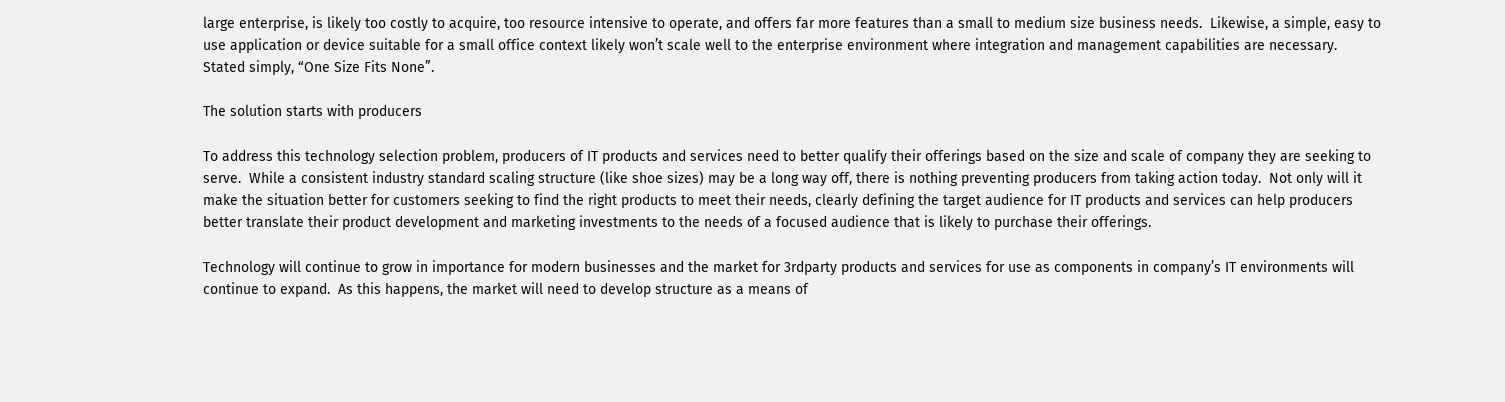large enterprise, is likely too costly to acquire, too resource intensive to operate, and offers far more features than a small to medium size business needs.  Likewise, a simple, easy to use application or device suitable for a small office context likely won’t scale well to the enterprise environment where integration and management capabilities are necessary.  Stated simply, “One Size Fits None”.

The solution starts with producers

To address this technology selection problem, producers of IT products and services need to better qualify their offerings based on the size and scale of company they are seeking to serve.  While a consistent industry standard scaling structure (like shoe sizes) may be a long way off, there is nothing preventing producers from taking action today.  Not only will it make the situation better for customers seeking to find the right products to meet their needs, clearly defining the target audience for IT products and services can help producers better translate their product development and marketing investments to the needs of a focused audience that is likely to purchase their offerings.

Technology will continue to grow in importance for modern businesses and the market for 3rdparty products and services for use as components in company’s IT environments will continue to expand.  As this happens, the market will need to develop structure as a means of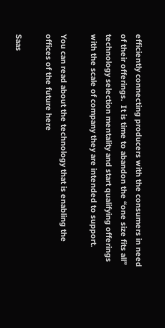efficiently connecting producers with the consumers in need of their offerings.  It is time to abandon the “one size fits all” technology selection mentality and start qualifying offerings with the scale of company they are intended to support.

You can read about the technology that is enabling the offices of the future here

Saas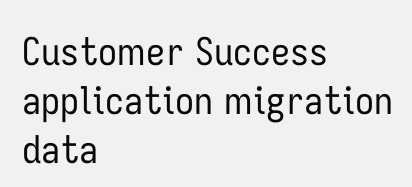Customer Success
application migration
data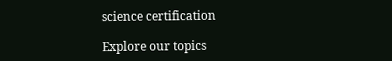science certification

Explore our topics